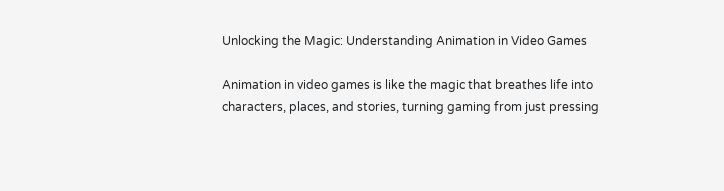Unlocking the Magic: Understanding Animation in Video Games

Animation in video games is like the magic that breathes life into characters, places, and stories, turning gaming from just pressing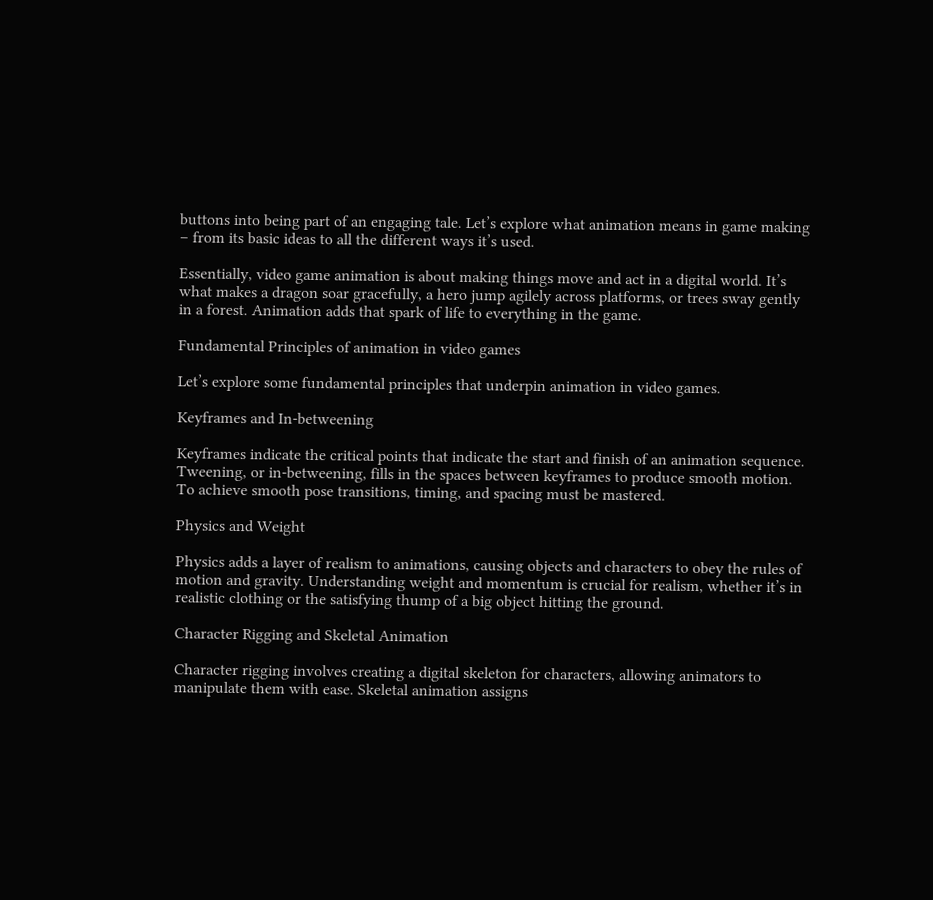buttons into being part of an engaging tale. Let’s explore what animation means in game making – from its basic ideas to all the different ways it’s used.

Essentially, video game animation is about making things move and act in a digital world. It’s what makes a dragon soar gracefully, a hero jump agilely across platforms, or trees sway gently in a forest. Animation adds that spark of life to everything in the game.

Fundamental Principles of animation in video games

Let’s explore some fundamental principles that underpin animation in video games.

Keyframes and In-betweening

Keyframes indicate the critical points that indicate the start and finish of an animation sequence. Tweening, or in-betweening, fills in the spaces between keyframes to produce smooth motion. To achieve smooth pose transitions, timing, and spacing must be mastered.

Physics and Weight

Physics adds a layer of realism to animations, causing objects and characters to obey the rules of motion and gravity. Understanding weight and momentum is crucial for realism, whether it’s in realistic clothing or the satisfying thump of a big object hitting the ground.

Character Rigging and Skeletal Animation

Character rigging involves creating a digital skeleton for characters, allowing animators to manipulate them with ease. Skeletal animation assigns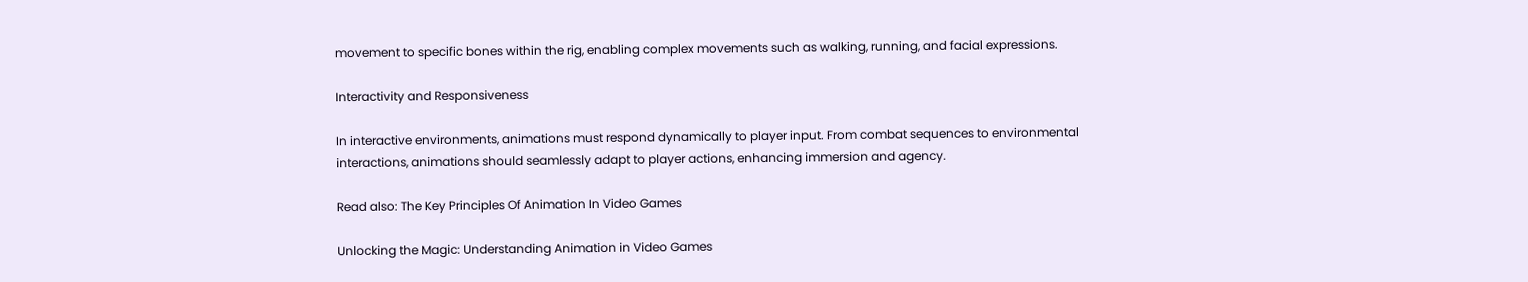movement to specific bones within the rig, enabling complex movements such as walking, running, and facial expressions.

Interactivity and Responsiveness

In interactive environments, animations must respond dynamically to player input. From combat sequences to environmental interactions, animations should seamlessly adapt to player actions, enhancing immersion and agency.

Read also: The Key Principles Of Animation In Video Games

Unlocking the Magic: Understanding Animation in Video Games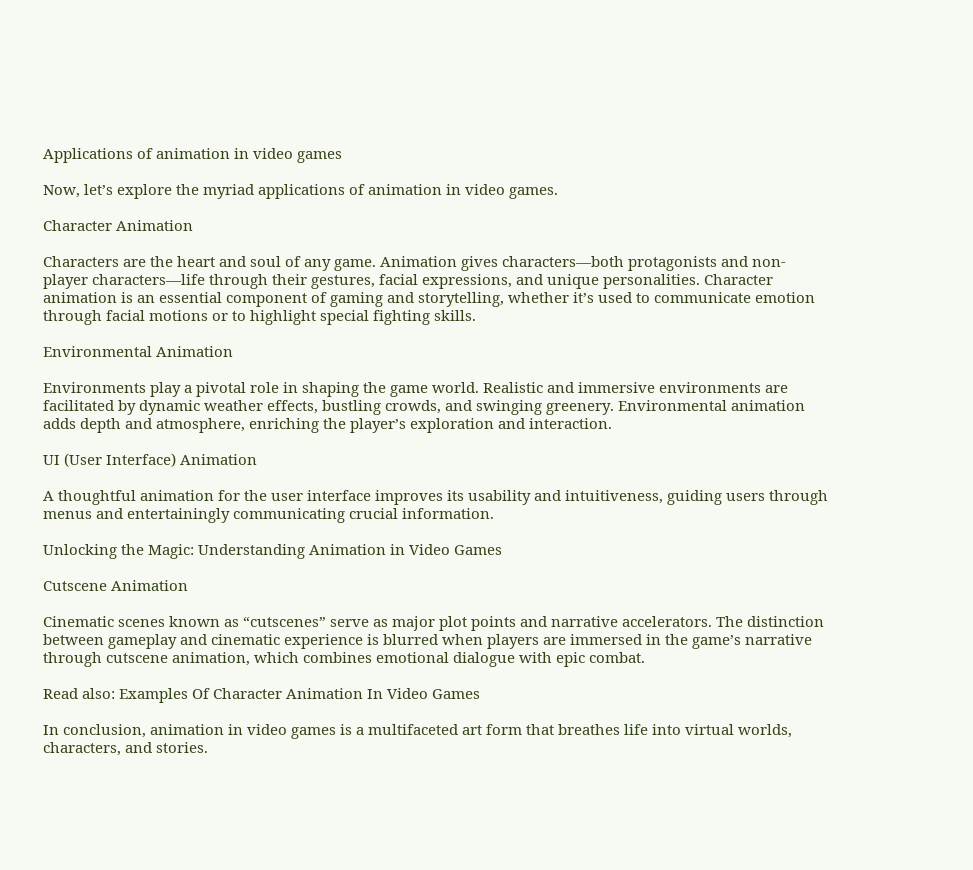Applications of animation in video games

Now, let’s explore the myriad applications of animation in video games.

Character Animation

Characters are the heart and soul of any game. Animation gives characters—both protagonists and non-player characters—life through their gestures, facial expressions, and unique personalities. Character animation is an essential component of gaming and storytelling, whether it’s used to communicate emotion through facial motions or to highlight special fighting skills.

Environmental Animation

Environments play a pivotal role in shaping the game world. Realistic and immersive environments are facilitated by dynamic weather effects, bustling crowds, and swinging greenery. Environmental animation adds depth and atmosphere, enriching the player’s exploration and interaction.

UI (User Interface) Animation

A thoughtful animation for the user interface improves its usability and intuitiveness, guiding users through menus and entertainingly communicating crucial information.

Unlocking the Magic: Understanding Animation in Video Games

Cutscene Animation

Cinematic scenes known as “cutscenes” serve as major plot points and narrative accelerators. The distinction between gameplay and cinematic experience is blurred when players are immersed in the game’s narrative through cutscene animation, which combines emotional dialogue with epic combat.

Read also: Examples Of Character Animation In Video Games

In conclusion, animation in video games is a multifaceted art form that breathes life into virtual worlds, characters, and stories.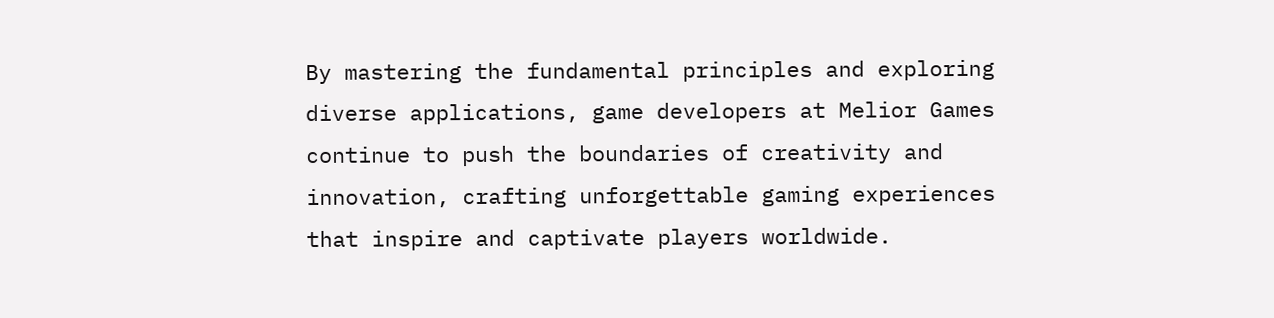By mastering the fundamental principles and exploring diverse applications, game developers at Melior Games continue to push the boundaries of creativity and innovation, crafting unforgettable gaming experiences that inspire and captivate players worldwide.